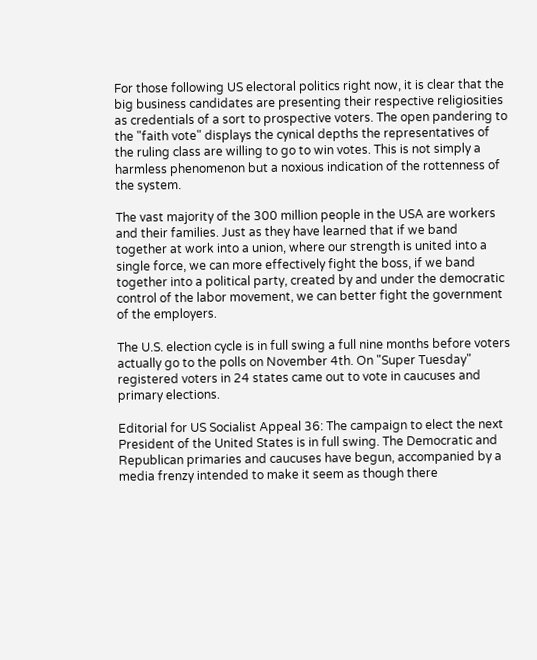For those following US electoral politics right now, it is clear that the big business candidates are presenting their respective religiosities as credentials of a sort to prospective voters. The open pandering to the "faith vote" displays the cynical depths the representatives of the ruling class are willing to go to win votes. This is not simply a harmless phenomenon but a noxious indication of the rottenness of the system.

The vast majority of the 300 million people in the USA are workers and their families. Just as they have learned that if we band together at work into a union, where our strength is united into a single force, we can more effectively fight the boss, if we band together into a political party, created by and under the democratic control of the labor movement, we can better fight the government of the employers.

The U.S. election cycle is in full swing a full nine months before voters actually go to the polls on November 4th. On "Super Tuesday" registered voters in 24 states came out to vote in caucuses and primary elections.

Editorial for US Socialist Appeal 36: The campaign to elect the next President of the United States is in full swing. The Democratic and Republican primaries and caucuses have begun, accompanied by a media frenzy intended to make it seem as though there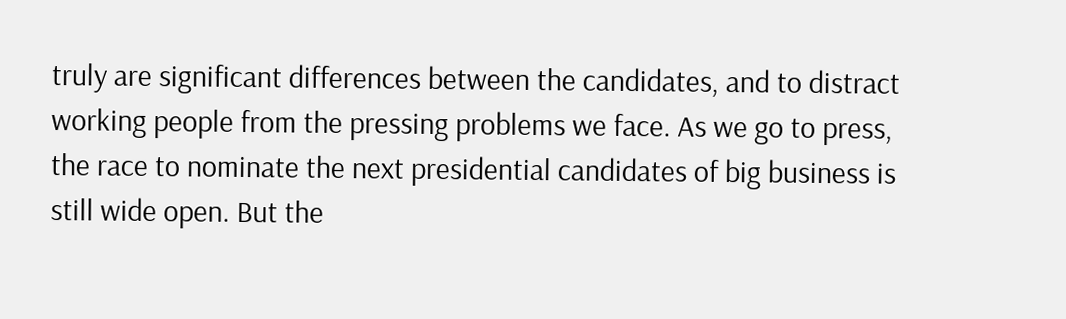truly are significant differences between the candidates, and to distract working people from the pressing problems we face. As we go to press, the race to nominate the next presidential candidates of big business is still wide open. But the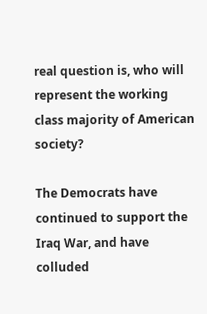real question is, who will represent the working class majority of American society?

The Democrats have continued to support the Iraq War, and have colluded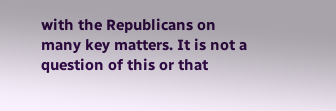with the Republicans on many key matters. It is not a question of this or that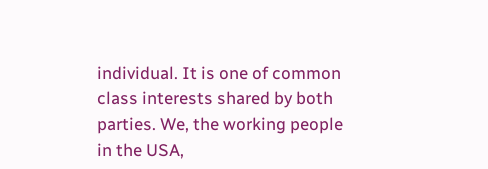individual. It is one of common class interests shared by both parties. We, the working people in the USA,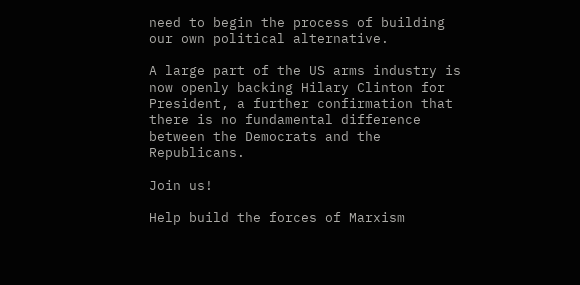need to begin the process of building our own political alternative.

A large part of the US arms industry is now openly backing Hilary Clinton for President, a further confirmation that there is no fundamental difference between the Democrats and the Republicans.

Join us!

Help build the forces of Marxism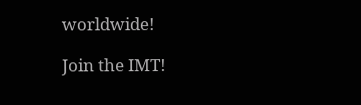worldwide!

Join the IMT!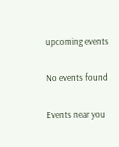upcoming events

No events found

Events near you